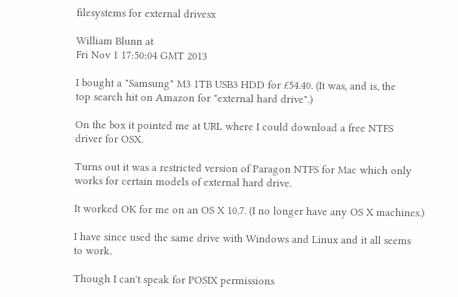filesystems for external drivesx

William Blunn at
Fri Nov 1 17:50:04 GMT 2013

I bought a "Samsung" M3 1TB USB3 HDD for £54.40. (It was, and is, the
top search hit on Amazon for "external hard drive".)

On the box it pointed me at URL where I could download a free NTFS
driver for OSX.

Turns out it was a restricted version of Paragon NTFS for Mac which only
works for certain models of external hard drive.

It worked OK for me on an OS X 10.7. (I no longer have any OS X machines.)

I have since used the same drive with Windows and Linux and it all seems
to work.

Though I can't speak for POSIX permissions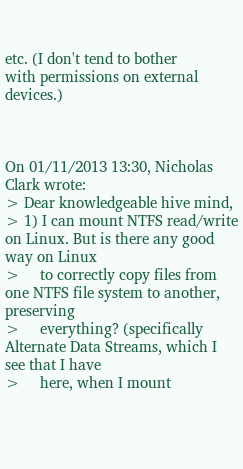etc. (I don't tend to bother
with permissions on external devices.)



On 01/11/2013 13:30, Nicholas Clark wrote:
> Dear knowledgeable hive mind,
> 1) I can mount NTFS read/write on Linux. But is there any good way on Linux
>     to correctly copy files from one NTFS file system to another, preserving
>     everything? (specifically Alternate Data Streams, which I see that I have
>     here, when I mount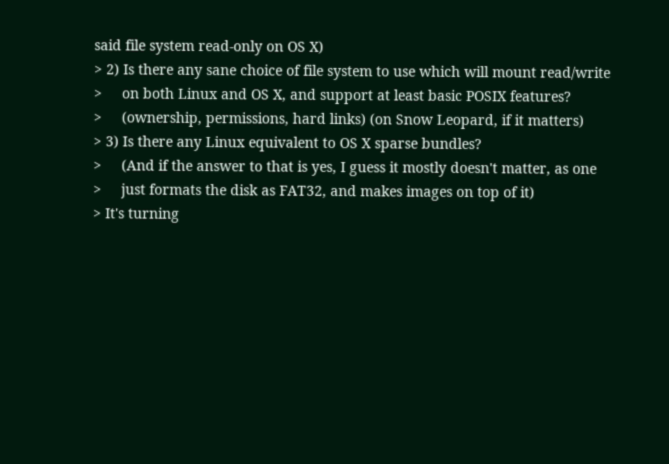said file system read-only on OS X)
> 2) Is there any sane choice of file system to use which will mount read/write
>     on both Linux and OS X, and support at least basic POSIX features?
>     (ownership, permissions, hard links) (on Snow Leopard, if it matters)
> 3) Is there any Linux equivalent to OS X sparse bundles?
>     (And if the answer to that is yes, I guess it mostly doesn't matter, as one
>     just formats the disk as FAT32, and makes images on top of it)
> It's turning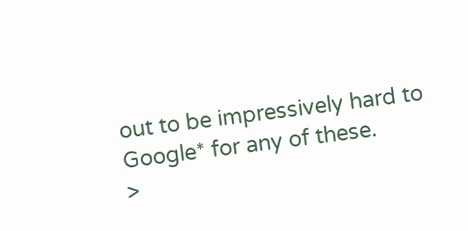out to be impressively hard to Google* for any of these.
>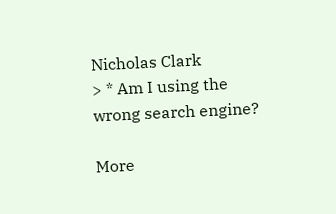Nicholas Clark
> * Am I using the wrong search engine?

More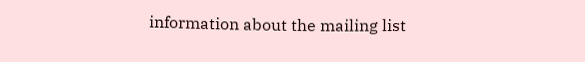information about the mailing list